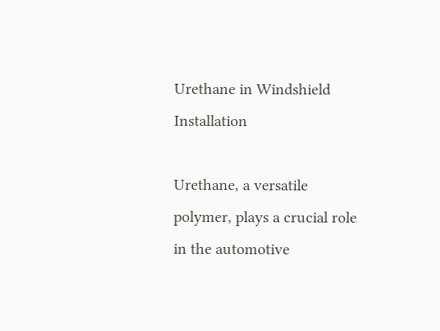Urethane in Windshield Installation

Urethane, a versatile polymer, plays a crucial role in the automotive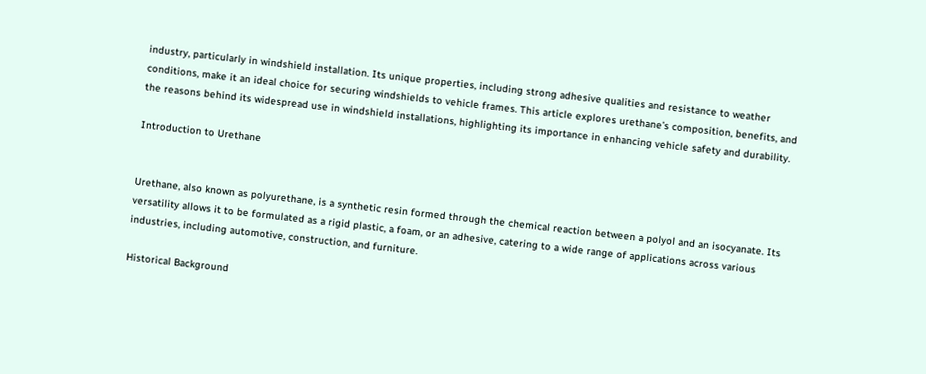industry, particularly in windshield installation. Its unique properties, including strong adhesive qualities and resistance to weather conditions, make it an ideal choice for securing windshields to vehicle frames. This article explores urethane’s composition, benefits, and the reasons behind its widespread use in windshield installations, highlighting its importance in enhancing vehicle safety and durability.

Introduction to Urethane


Urethane, also known as polyurethane, is a synthetic resin formed through the chemical reaction between a polyol and an isocyanate. Its versatility allows it to be formulated as a rigid plastic, a foam, or an adhesive, catering to a wide range of applications across various industries, including automotive, construction, and furniture.

Historical Background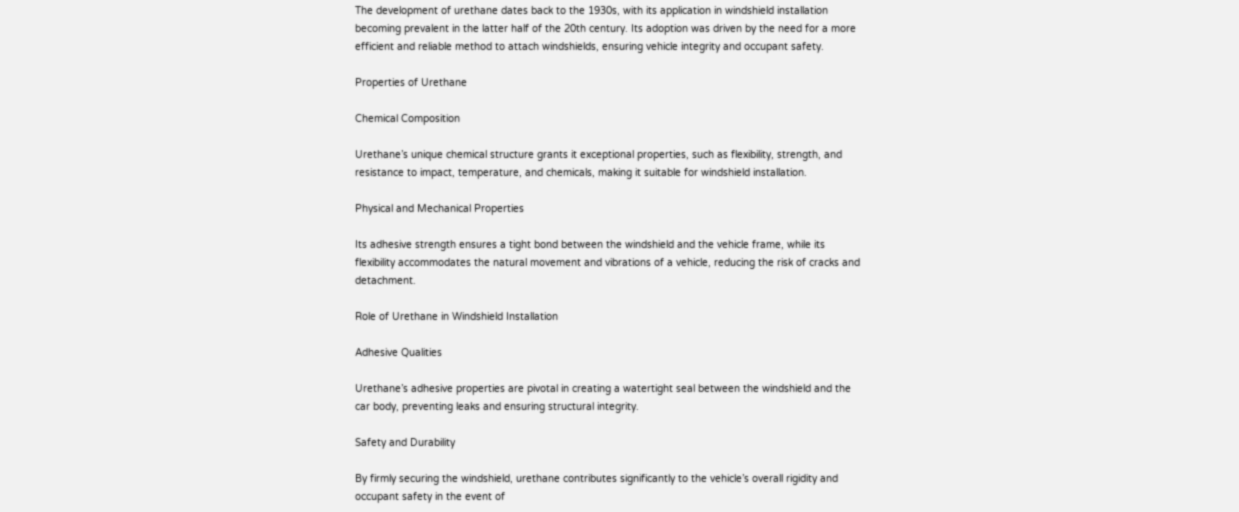The development of urethane dates back to the 1930s, with its application in windshield installation becoming prevalent in the latter half of the 20th century. Its adoption was driven by the need for a more efficient and reliable method to attach windshields, ensuring vehicle integrity and occupant safety.

Properties of Urethane

Chemical Composition

Urethane’s unique chemical structure grants it exceptional properties, such as flexibility, strength, and resistance to impact, temperature, and chemicals, making it suitable for windshield installation.

Physical and Mechanical Properties

Its adhesive strength ensures a tight bond between the windshield and the vehicle frame, while its flexibility accommodates the natural movement and vibrations of a vehicle, reducing the risk of cracks and detachment.

Role of Urethane in Windshield Installation

Adhesive Qualities

Urethane’s adhesive properties are pivotal in creating a watertight seal between the windshield and the car body, preventing leaks and ensuring structural integrity.

Safety and Durability

By firmly securing the windshield, urethane contributes significantly to the vehicle’s overall rigidity and occupant safety in the event of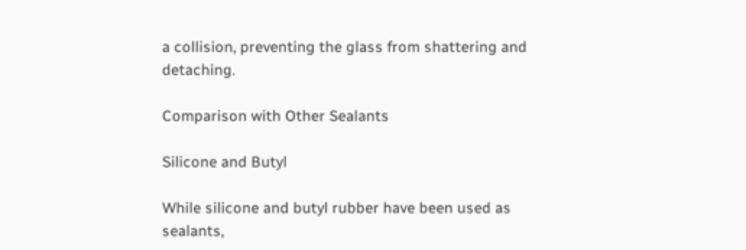a collision, preventing the glass from shattering and detaching.

Comparison with Other Sealants

Silicone and Butyl

While silicone and butyl rubber have been used as sealants,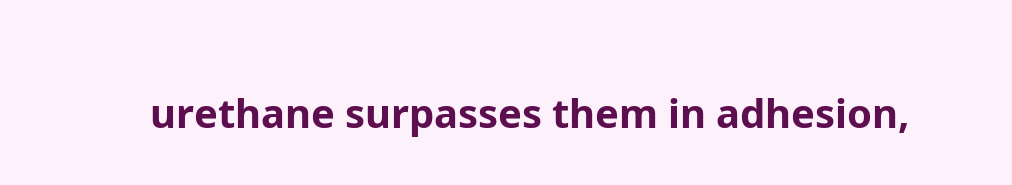urethane surpasses them in adhesion,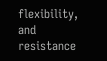flexibility, and resistance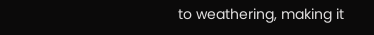to weathering, making it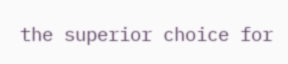the superior choice for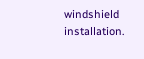windshield installation.